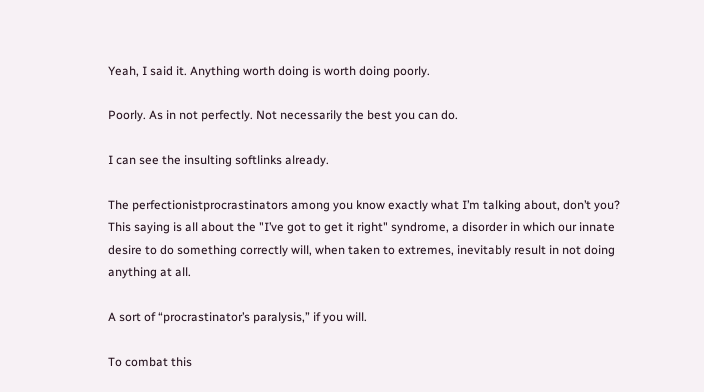Yeah, I said it. Anything worth doing is worth doing poorly.

Poorly. As in not perfectly. Not necessarily the best you can do.

I can see the insulting softlinks already.

The perfectionistprocrastinators among you know exactly what I’m talking about, don’t you? This saying is all about the "I’ve got to get it right" syndrome, a disorder in which our innate desire to do something correctly will, when taken to extremes, inevitably result in not doing anything at all.

A sort of “procrastinator’s paralysis,” if you will.

To combat this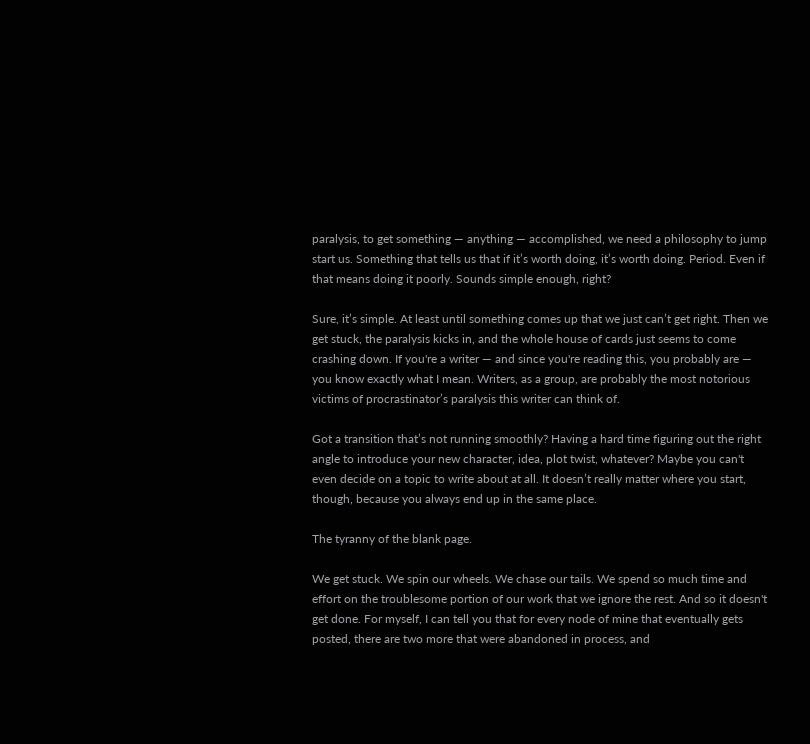paralysis, to get something — anything — accomplished, we need a philosophy to jump start us. Something that tells us that if it’s worth doing, it’s worth doing. Period. Even if that means doing it poorly. Sounds simple enough, right?

Sure, it’s simple. At least until something comes up that we just can’t get right. Then we get stuck, the paralysis kicks in, and the whole house of cards just seems to come crashing down. If you're a writer — and since you're reading this, you probably are — you know exactly what I mean. Writers, as a group, are probably the most notorious victims of procrastinator’s paralysis this writer can think of.

Got a transition that’s not running smoothly? Having a hard time figuring out the right angle to introduce your new character, idea, plot twist, whatever? Maybe you can't even decide on a topic to write about at all. It doesn’t really matter where you start, though, because you always end up in the same place.

The tyranny of the blank page.

We get stuck. We spin our wheels. We chase our tails. We spend so much time and effort on the troublesome portion of our work that we ignore the rest. And so it doesn't get done. For myself, I can tell you that for every node of mine that eventually gets posted, there are two more that were abandoned in process, and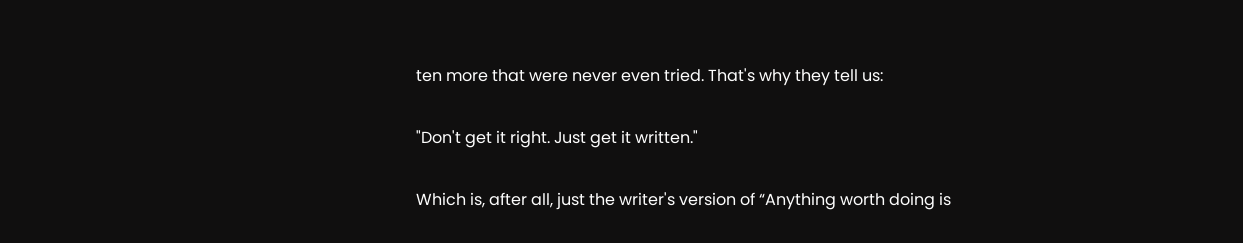ten more that were never even tried. That's why they tell us:

"Don't get it right. Just get it written."

Which is, after all, just the writer's version of “Anything worth doing is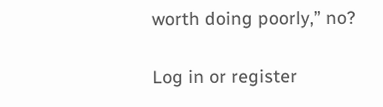worth doing poorly,” no?

Log in or register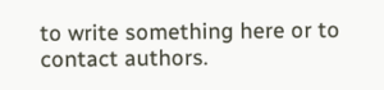to write something here or to contact authors.